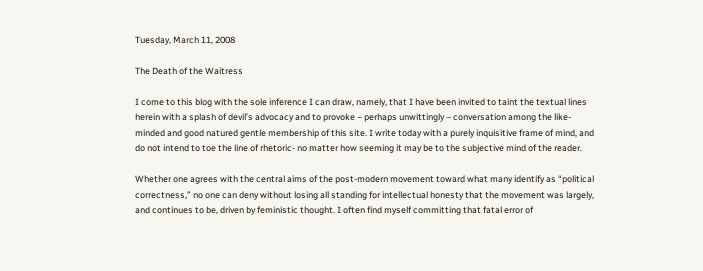Tuesday, March 11, 2008

The Death of the Waitress

I come to this blog with the sole inference I can draw, namely, that I have been invited to taint the textual lines herein with a splash of devil’s advocacy and to provoke – perhaps unwittingly – conversation among the like-minded and good natured gentle membership of this site. I write today with a purely inquisitive frame of mind, and do not intend to toe the line of rhetoric- no matter how seeming it may be to the subjective mind of the reader.

Whether one agrees with the central aims of the post-modern movement toward what many identify as “political correctness,” no one can deny without losing all standing for intellectual honesty that the movement was largely, and continues to be, driven by feministic thought. I often find myself committing that fatal error of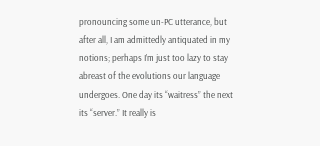pronouncing some un-PC utterance, but after all, I am admittedly antiquated in my notions; perhaps I’m just too lazy to stay abreast of the evolutions our language undergoes. One day its “waitress” the next its “server.” It really is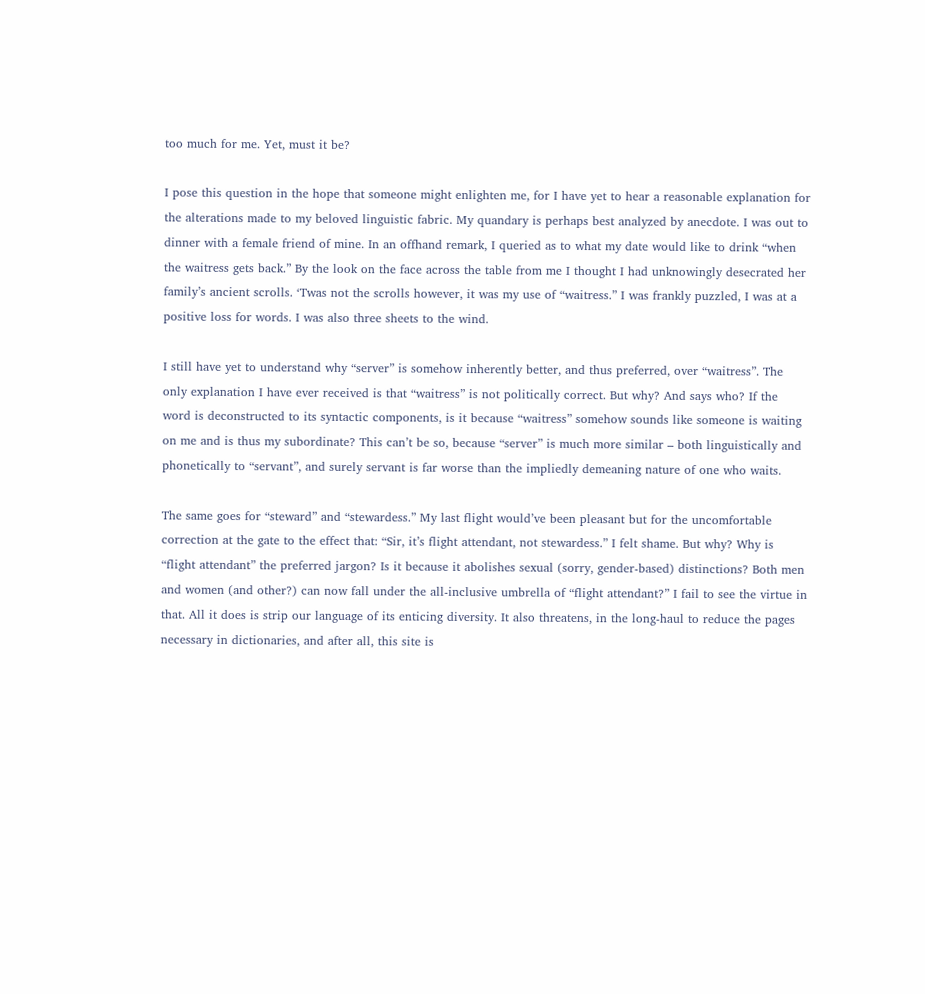too much for me. Yet, must it be?

I pose this question in the hope that someone might enlighten me, for I have yet to hear a reasonable explanation for the alterations made to my beloved linguistic fabric. My quandary is perhaps best analyzed by anecdote. I was out to dinner with a female friend of mine. In an offhand remark, I queried as to what my date would like to drink “when the waitress gets back.” By the look on the face across the table from me I thought I had unknowingly desecrated her family’s ancient scrolls. ‘Twas not the scrolls however, it was my use of “waitress.” I was frankly puzzled, I was at a positive loss for words. I was also three sheets to the wind.

I still have yet to understand why “server” is somehow inherently better, and thus preferred, over “waitress”. The only explanation I have ever received is that “waitress” is not politically correct. But why? And says who? If the word is deconstructed to its syntactic components, is it because “waitress” somehow sounds like someone is waiting on me and is thus my subordinate? This can’t be so, because “server” is much more similar – both linguistically and phonetically to “servant”, and surely servant is far worse than the impliedly demeaning nature of one who waits.

The same goes for “steward” and “stewardess.” My last flight would’ve been pleasant but for the uncomfortable correction at the gate to the effect that: “Sir, it’s flight attendant, not stewardess.” I felt shame. But why? Why is “flight attendant” the preferred jargon? Is it because it abolishes sexual (sorry, gender-based) distinctions? Both men and women (and other?) can now fall under the all-inclusive umbrella of “flight attendant?” I fail to see the virtue in that. All it does is strip our language of its enticing diversity. It also threatens, in the long-haul to reduce the pages necessary in dictionaries, and after all, this site is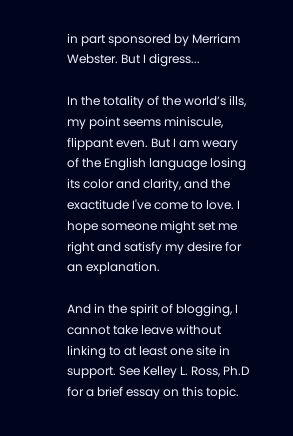in part sponsored by Merriam Webster. But I digress...

In the totality of the world’s ills, my point seems miniscule, flippant even. But I am weary of the English language losing its color and clarity, and the exactitude I've come to love. I hope someone might set me right and satisfy my desire for an explanation.

And in the spirit of blogging, I cannot take leave without linking to at least one site in support. See Kelley L. Ross, Ph.D for a brief essay on this topic.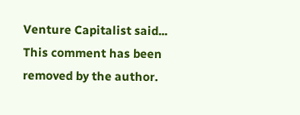Venture Capitalist said...
This comment has been removed by the author.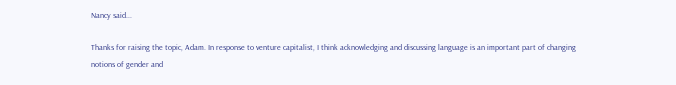Nancy said...

Thanks for raising the topic, Adam. In response to venture capitalist, I think acknowledging and discussing language is an important part of changing notions of gender and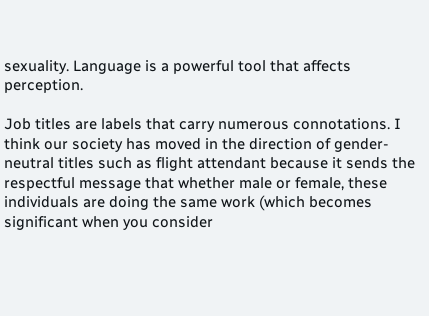sexuality. Language is a powerful tool that affects perception.

Job titles are labels that carry numerous connotations. I think our society has moved in the direction of gender-neutral titles such as flight attendant because it sends the respectful message that whether male or female, these individuals are doing the same work (which becomes significant when you consider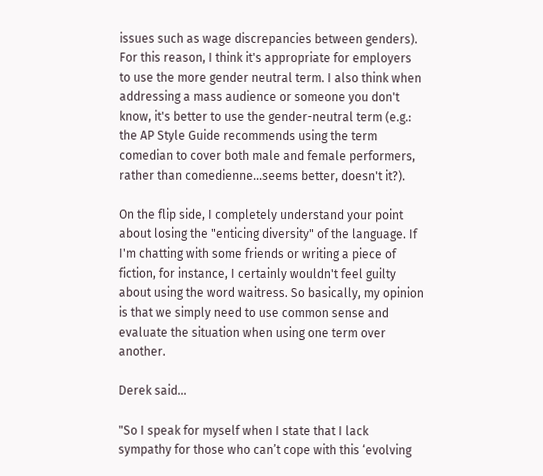issues such as wage discrepancies between genders). For this reason, I think it's appropriate for employers to use the more gender neutral term. I also think when addressing a mass audience or someone you don't know, it's better to use the gender-neutral term (e.g.: the AP Style Guide recommends using the term comedian to cover both male and female performers, rather than comedienne...seems better, doesn't it?).

On the flip side, I completely understand your point about losing the "enticing diversity" of the language. If I'm chatting with some friends or writing a piece of fiction, for instance, I certainly wouldn't feel guilty about using the word waitress. So basically, my opinion is that we simply need to use common sense and evaluate the situation when using one term over another.

Derek said...

"So I speak for myself when I state that I lack sympathy for those who can’t cope with this ‘evolving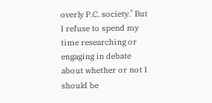overly P.C. society.’ But I refuse to spend my time researching or engaging in debate about whether or not I should be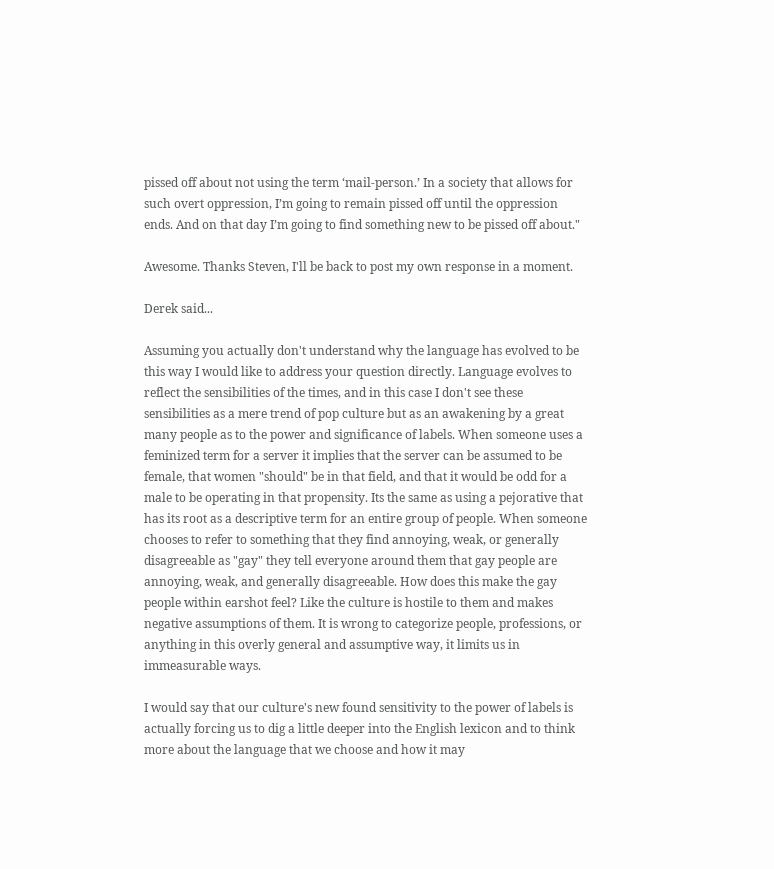pissed off about not using the term ‘mail-person.’ In a society that allows for such overt oppression, I’m going to remain pissed off until the oppression ends. And on that day I’m going to find something new to be pissed off about."

Awesome. Thanks Steven, I'll be back to post my own response in a moment.

Derek said...

Assuming you actually don't understand why the language has evolved to be this way I would like to address your question directly. Language evolves to reflect the sensibilities of the times, and in this case I don't see these sensibilities as a mere trend of pop culture but as an awakening by a great many people as to the power and significance of labels. When someone uses a feminized term for a server it implies that the server can be assumed to be female, that women "should" be in that field, and that it would be odd for a male to be operating in that propensity. Its the same as using a pejorative that has its root as a descriptive term for an entire group of people. When someone chooses to refer to something that they find annoying, weak, or generally disagreeable as "gay" they tell everyone around them that gay people are annoying, weak, and generally disagreeable. How does this make the gay people within earshot feel? Like the culture is hostile to them and makes negative assumptions of them. It is wrong to categorize people, professions, or anything in this overly general and assumptive way, it limits us in immeasurable ways.

I would say that our culture's new found sensitivity to the power of labels is actually forcing us to dig a little deeper into the English lexicon and to think more about the language that we choose and how it may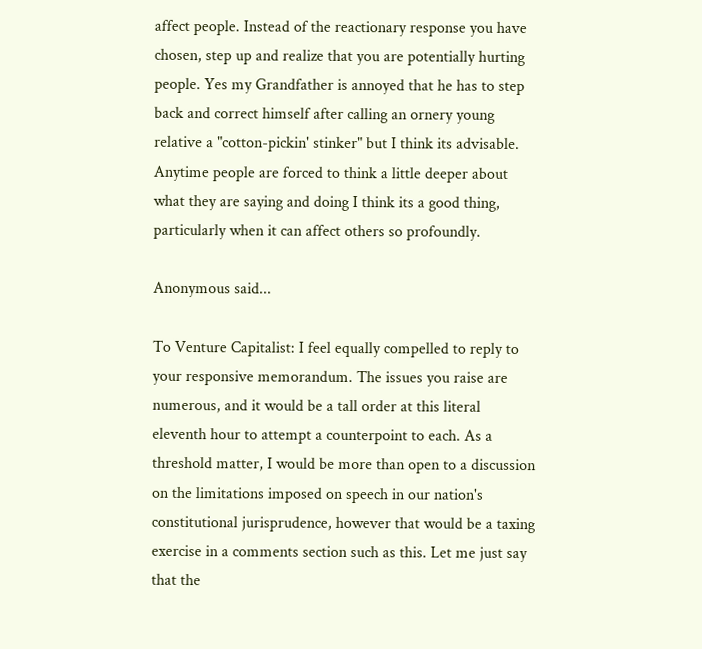affect people. Instead of the reactionary response you have chosen, step up and realize that you are potentially hurting people. Yes my Grandfather is annoyed that he has to step back and correct himself after calling an ornery young relative a "cotton-pickin' stinker" but I think its advisable. Anytime people are forced to think a little deeper about what they are saying and doing I think its a good thing, particularly when it can affect others so profoundly.

Anonymous said...

To Venture Capitalist: I feel equally compelled to reply to your responsive memorandum. The issues you raise are numerous, and it would be a tall order at this literal eleventh hour to attempt a counterpoint to each. As a threshold matter, I would be more than open to a discussion on the limitations imposed on speech in our nation's constitutional jurisprudence, however that would be a taxing exercise in a comments section such as this. Let me just say that the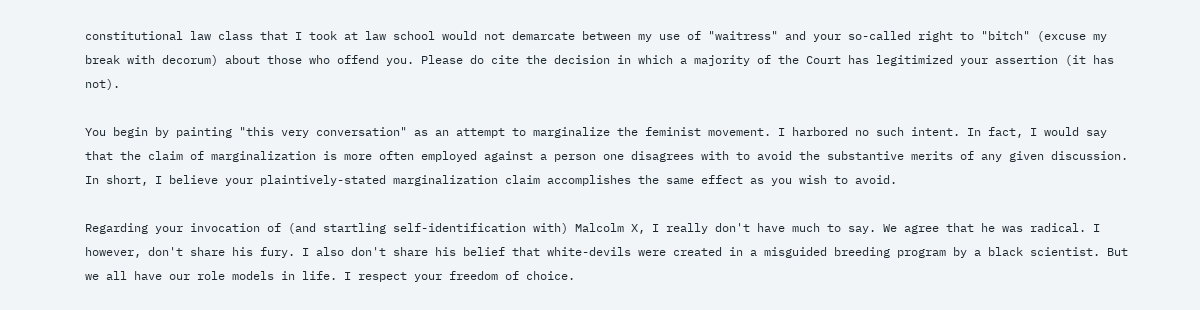constitutional law class that I took at law school would not demarcate between my use of "waitress" and your so-called right to "bitch" (excuse my break with decorum) about those who offend you. Please do cite the decision in which a majority of the Court has legitimized your assertion (it has not).

You begin by painting "this very conversation" as an attempt to marginalize the feminist movement. I harbored no such intent. In fact, I would say that the claim of marginalization is more often employed against a person one disagrees with to avoid the substantive merits of any given discussion. In short, I believe your plaintively-stated marginalization claim accomplishes the same effect as you wish to avoid.

Regarding your invocation of (and startling self-identification with) Malcolm X, I really don't have much to say. We agree that he was radical. I however, don't share his fury. I also don't share his belief that white-devils were created in a misguided breeding program by a black scientist. But we all have our role models in life. I respect your freedom of choice.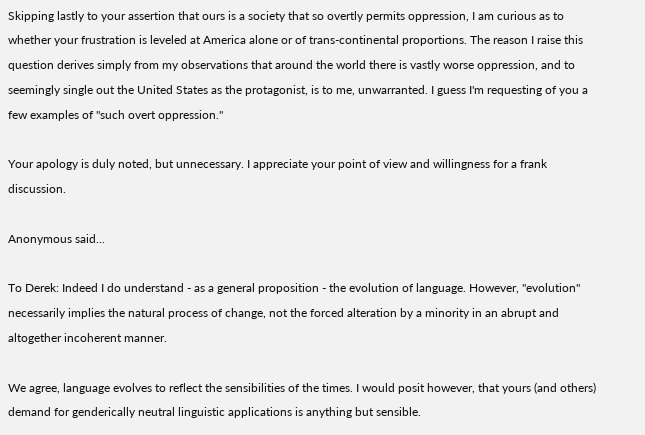Skipping lastly to your assertion that ours is a society that so overtly permits oppression, I am curious as to whether your frustration is leveled at America alone or of trans-continental proportions. The reason I raise this question derives simply from my observations that around the world there is vastly worse oppression, and to seemingly single out the United States as the protagonist, is to me, unwarranted. I guess I'm requesting of you a few examples of "such overt oppression."

Your apology is duly noted, but unnecessary. I appreciate your point of view and willingness for a frank discussion.

Anonymous said...

To Derek: Indeed I do understand - as a general proposition - the evolution of language. However, "evolution" necessarily implies the natural process of change, not the forced alteration by a minority in an abrupt and altogether incoherent manner.

We agree, language evolves to reflect the sensibilities of the times. I would posit however, that yours (and others) demand for genderically neutral linguistic applications is anything but sensible.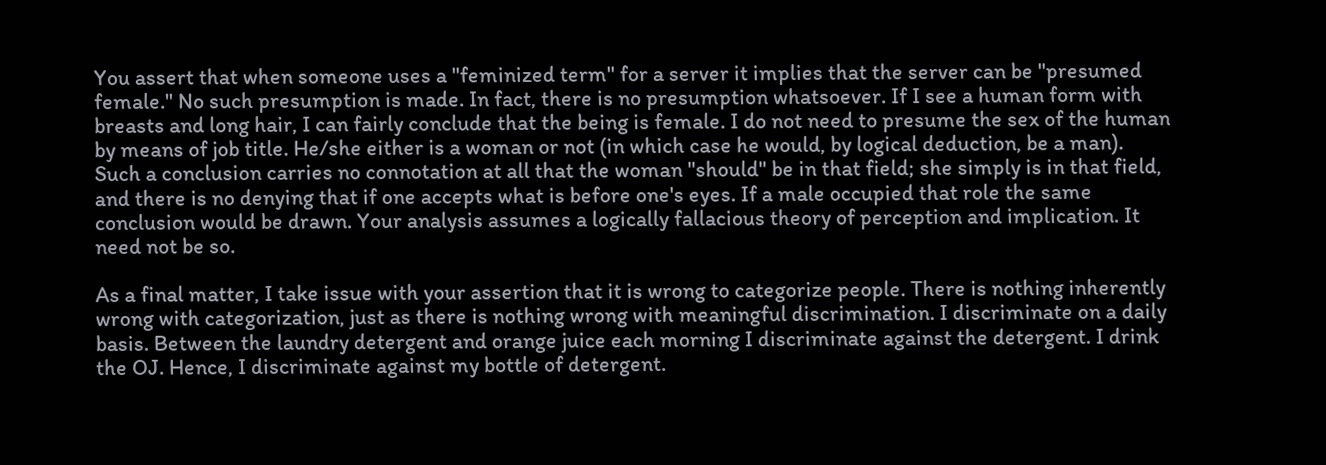You assert that when someone uses a "feminized term" for a server it implies that the server can be "presumed female." No such presumption is made. In fact, there is no presumption whatsoever. If I see a human form with breasts and long hair, I can fairly conclude that the being is female. I do not need to presume the sex of the human by means of job title. He/she either is a woman or not (in which case he would, by logical deduction, be a man). Such a conclusion carries no connotation at all that the woman "should" be in that field; she simply is in that field, and there is no denying that if one accepts what is before one's eyes. If a male occupied that role the same conclusion would be drawn. Your analysis assumes a logically fallacious theory of perception and implication. It need not be so.

As a final matter, I take issue with your assertion that it is wrong to categorize people. There is nothing inherently wrong with categorization, just as there is nothing wrong with meaningful discrimination. I discriminate on a daily basis. Between the laundry detergent and orange juice each morning I discriminate against the detergent. I drink the OJ. Hence, I discriminate against my bottle of detergent.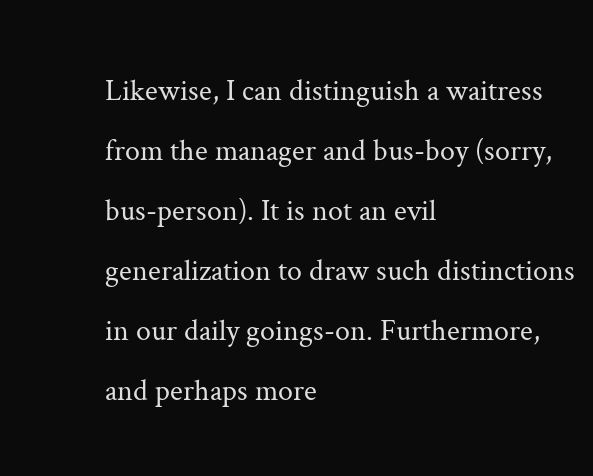Likewise, I can distinguish a waitress from the manager and bus-boy (sorry, bus-person). It is not an evil generalization to draw such distinctions in our daily goings-on. Furthermore, and perhaps more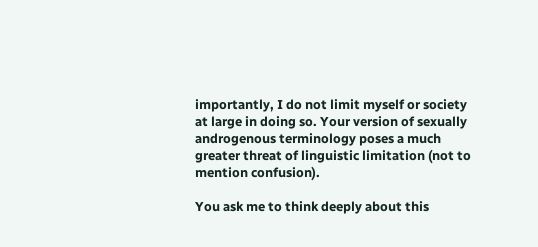importantly, I do not limit myself or society at large in doing so. Your version of sexually androgenous terminology poses a much greater threat of linguistic limitation (not to mention confusion).

You ask me to think deeply about this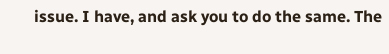issue. I have, and ask you to do the same. The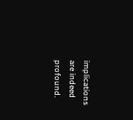implications are indeed profound.